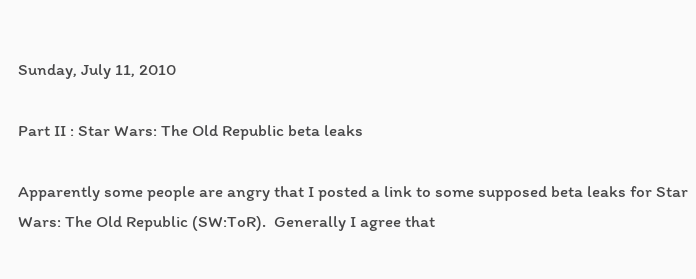Sunday, July 11, 2010

Part II : Star Wars: The Old Republic beta leaks

Apparently some people are angry that I posted a link to some supposed beta leaks for Star Wars: The Old Republic (SW:ToR).  Generally I agree that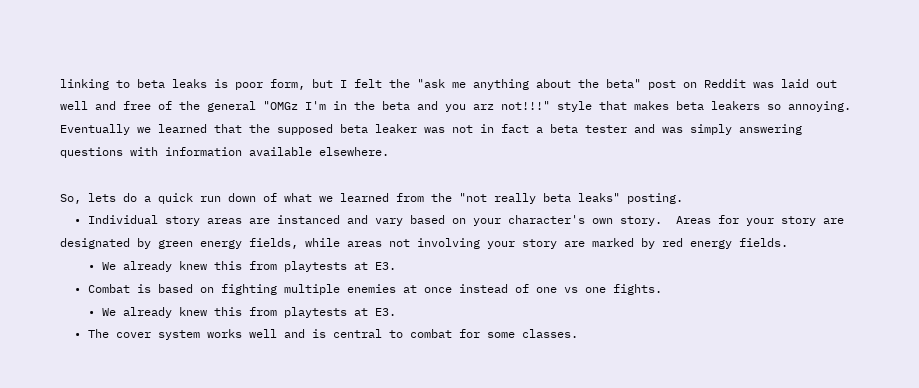linking to beta leaks is poor form, but I felt the "ask me anything about the beta" post on Reddit was laid out well and free of the general "OMGz I'm in the beta and you arz not!!!" style that makes beta leakers so annoying.  Eventually we learned that the supposed beta leaker was not in fact a beta tester and was simply answering questions with information available elsewhere.

So, lets do a quick run down of what we learned from the "not really beta leaks" posting.
  • Individual story areas are instanced and vary based on your character's own story.  Areas for your story are designated by green energy fields, while areas not involving your story are marked by red energy fields.
    • We already knew this from playtests at E3.
  • Combat is based on fighting multiple enemies at once instead of one vs one fights.
    • We already knew this from playtests at E3.
  • The cover system works well and is central to combat for some classes.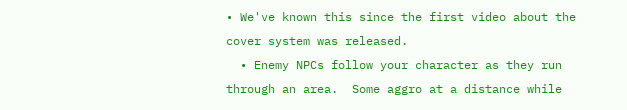• We've known this since the first video about the cover system was released.
  • Enemy NPCs follow your character as they run through an area.  Some aggro at a distance while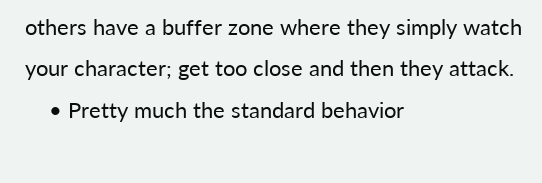others have a buffer zone where they simply watch your character; get too close and then they attack.
    • Pretty much the standard behavior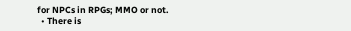for NPCs in RPGs; MMO or not.
  • There is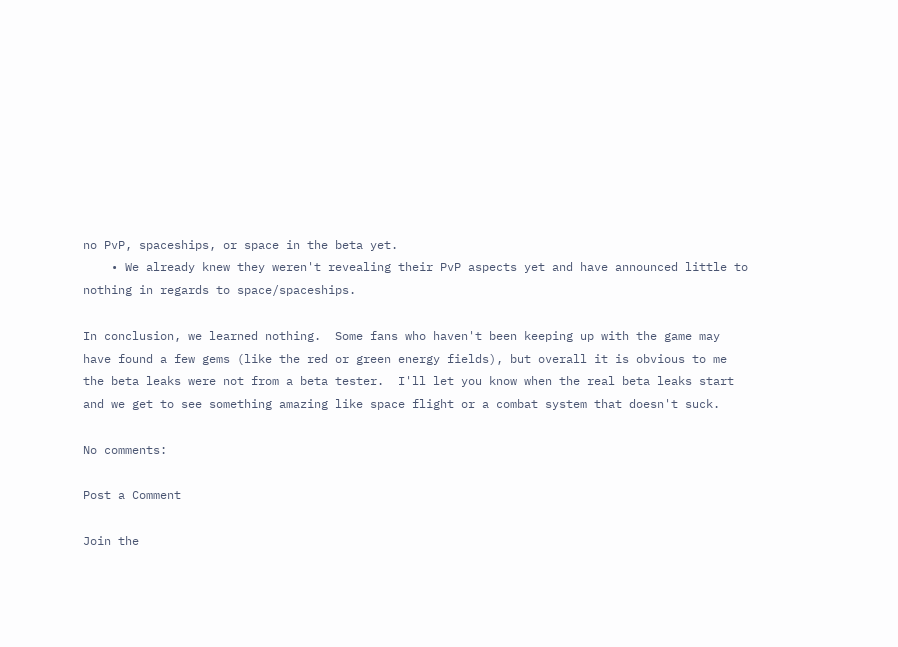no PvP, spaceships, or space in the beta yet.
    • We already knew they weren't revealing their PvP aspects yet and have announced little to nothing in regards to space/spaceships.

In conclusion, we learned nothing.  Some fans who haven't been keeping up with the game may have found a few gems (like the red or green energy fields), but overall it is obvious to me the beta leaks were not from a beta tester.  I'll let you know when the real beta leaks start and we get to see something amazing like space flight or a combat system that doesn't suck.

No comments:

Post a Comment

Join the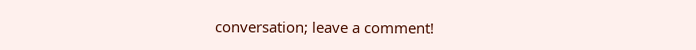conversation; leave a comment!